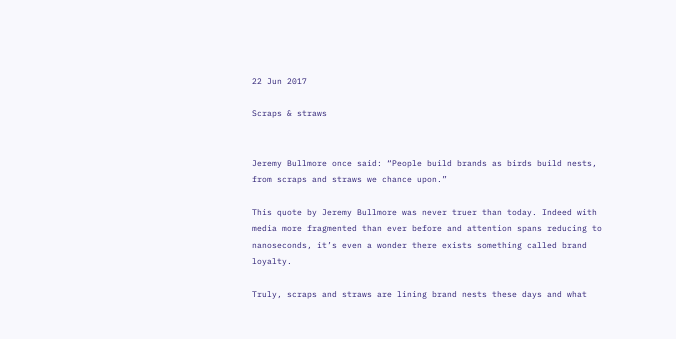22 Jun 2017

Scraps & straws


Jeremy Bullmore once said: “People build brands as birds build nests, from scraps and straws we chance upon.”

This quote by Jeremy Bullmore was never truer than today. Indeed with media more fragmented than ever before and attention spans reducing to nanoseconds, it’s even a wonder there exists something called brand loyalty.

Truly, scraps and straws are lining brand nests these days and what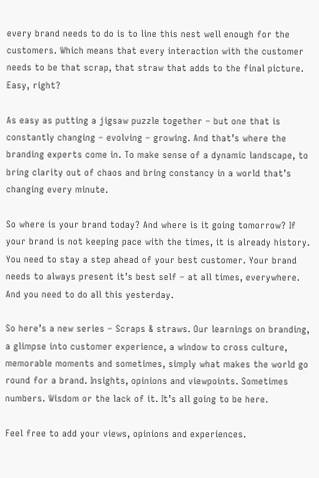every brand needs to do is to line this nest well enough for the customers. Which means that every interaction with the customer needs to be that scrap, that straw that adds to the final picture. Easy, right?

As easy as putting a jigsaw puzzle together – but one that is constantly changing – evolving – growing. And that’s where the branding experts come in. To make sense of a dynamic landscape, to bring clarity out of chaos and bring constancy in a world that’s changing every minute.

So where is your brand today? And where is it going tomorrow? If your brand is not keeping pace with the times, it is already history. You need to stay a step ahead of your best customer. Your brand needs to always present it’s best self – at all times, everywhere. And you need to do all this yesterday.

So here’s a new series – Scraps & straws. Our learnings on branding, a glimpse into customer experience, a window to cross culture, memorable moments and sometimes, simply what makes the world go round for a brand. Insights, opinions and viewpoints. Sometimes numbers. Wisdom or the lack of it. It’s all going to be here.

Feel free to add your views, opinions and experiences.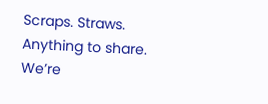Scraps. Straws. Anything to share. We’re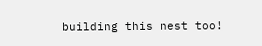building this nest too!